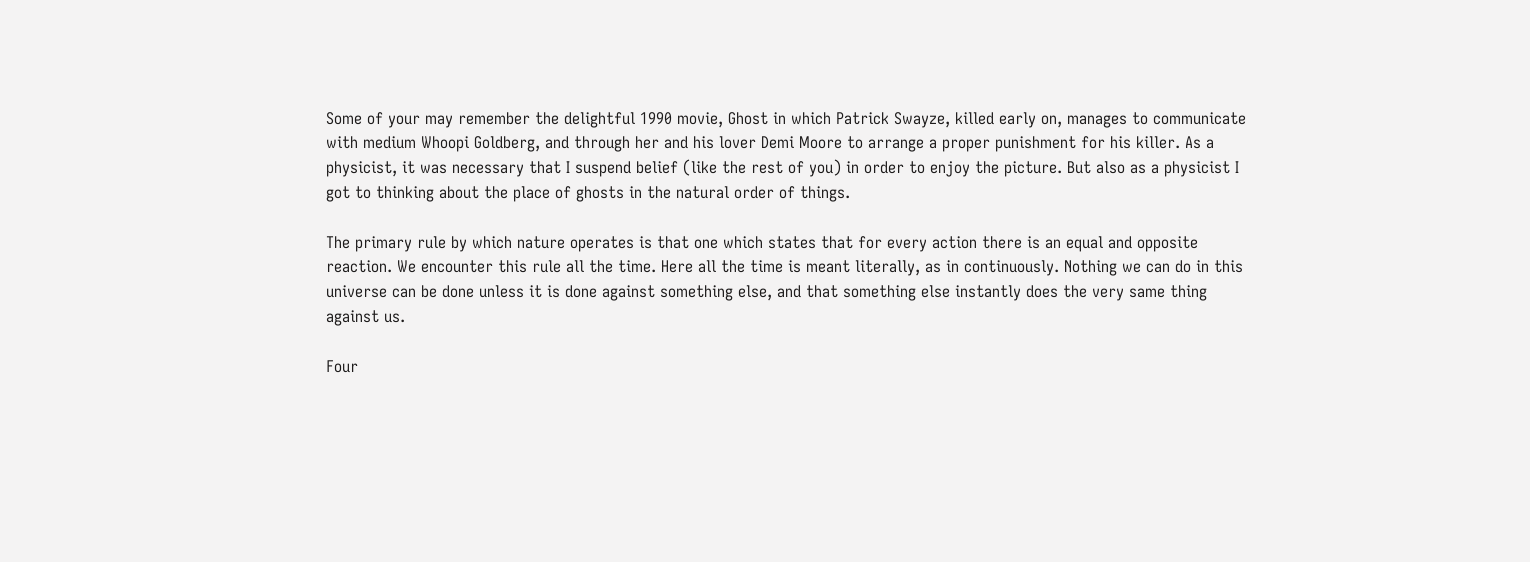Some of your may remember the delightful 1990 movie, Ghost in which Patrick Swayze, killed early on, manages to communicate with medium Whoopi Goldberg, and through her and his lover Demi Moore to arrange a proper punishment for his killer. As a physicist, it was necessary that I suspend belief (like the rest of you) in order to enjoy the picture. But also as a physicist I got to thinking about the place of ghosts in the natural order of things.

The primary rule by which nature operates is that one which states that for every action there is an equal and opposite reaction. We encounter this rule all the time. Here all the time is meant literally, as in continuously. Nothing we can do in this universe can be done unless it is done against something else, and that something else instantly does the very same thing against us.

Four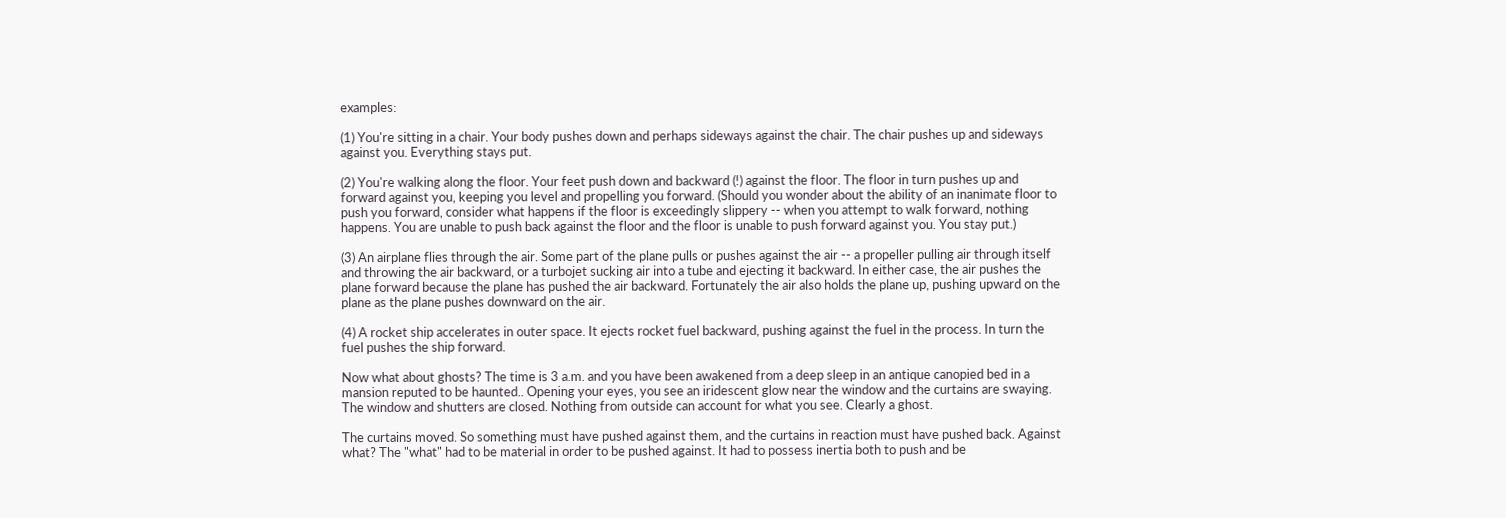examples:

(1) You're sitting in a chair. Your body pushes down and perhaps sideways against the chair. The chair pushes up and sideways against you. Everything stays put.

(2) You're walking along the floor. Your feet push down and backward (!) against the floor. The floor in turn pushes up and forward against you, keeping you level and propelling you forward. (Should you wonder about the ability of an inanimate floor to push you forward, consider what happens if the floor is exceedingly slippery -- when you attempt to walk forward, nothing happens. You are unable to push back against the floor and the floor is unable to push forward against you. You stay put.)

(3) An airplane flies through the air. Some part of the plane pulls or pushes against the air -- a propeller pulling air through itself and throwing the air backward, or a turbojet sucking air into a tube and ejecting it backward. In either case, the air pushes the plane forward because the plane has pushed the air backward. Fortunately the air also holds the plane up, pushing upward on the plane as the plane pushes downward on the air.

(4) A rocket ship accelerates in outer space. It ejects rocket fuel backward, pushing against the fuel in the process. In turn the fuel pushes the ship forward.

Now what about ghosts? The time is 3 a.m. and you have been awakened from a deep sleep in an antique canopied bed in a mansion reputed to be haunted.. Opening your eyes, you see an iridescent glow near the window and the curtains are swaying. The window and shutters are closed. Nothing from outside can account for what you see. Clearly a ghost.

The curtains moved. So something must have pushed against them, and the curtains in reaction must have pushed back. Against what? The "what" had to be material in order to be pushed against. It had to possess inertia both to push and be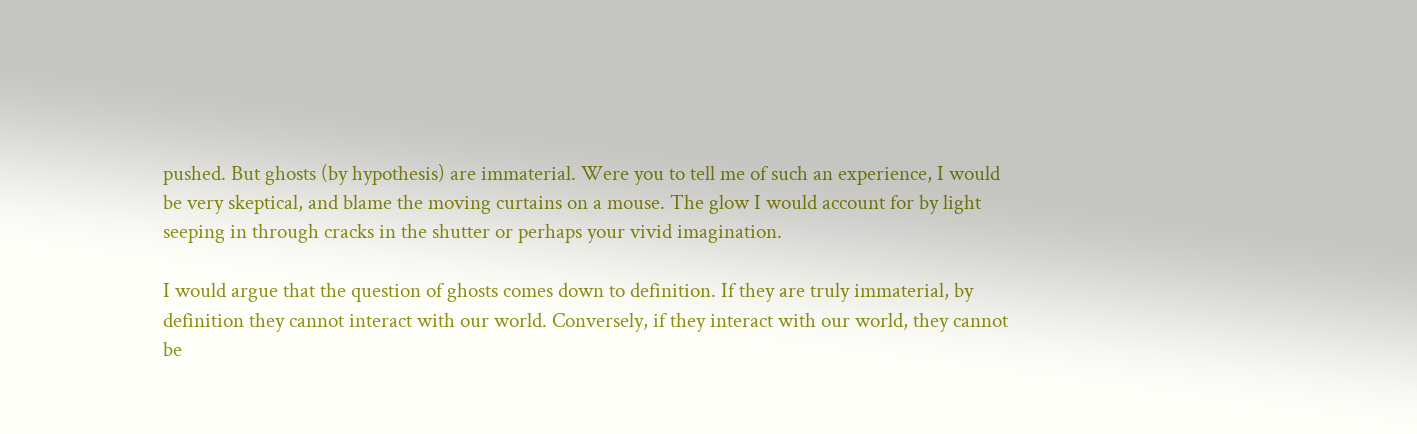pushed. But ghosts (by hypothesis) are immaterial. Were you to tell me of such an experience, I would be very skeptical, and blame the moving curtains on a mouse. The glow I would account for by light seeping in through cracks in the shutter or perhaps your vivid imagination.

I would argue that the question of ghosts comes down to definition. If they are truly immaterial, by definition they cannot interact with our world. Conversely, if they interact with our world, they cannot be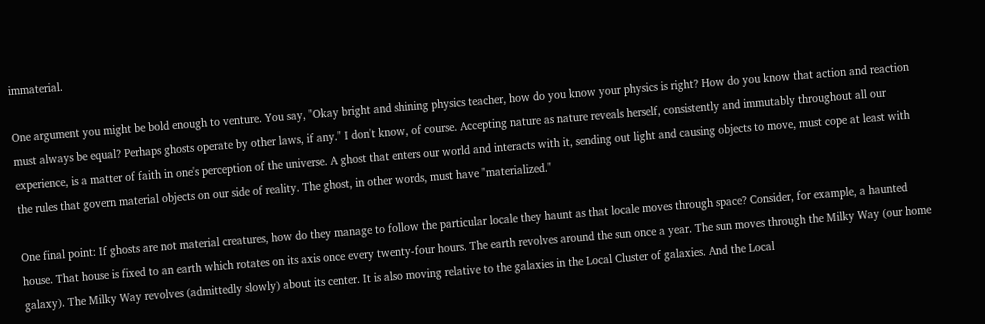immaterial.

One argument you might be bold enough to venture. You say, "Okay bright and shining physics teacher, how do you know your physics is right? How do you know that action and reaction must always be equal? Perhaps ghosts operate by other laws, if any." I don't know, of course. Accepting nature as nature reveals herself, consistently and immutably throughout all our experience, is a matter of faith in one's perception of the universe. A ghost that enters our world and interacts with it, sending out light and causing objects to move, must cope at least with the rules that govern material objects on our side of reality. The ghost, in other words, must have "materialized."

One final point: If ghosts are not material creatures, how do they manage to follow the particular locale they haunt as that locale moves through space? Consider, for example, a haunted house. That house is fixed to an earth which rotates on its axis once every twenty-four hours. The earth revolves around the sun once a year. The sun moves through the Milky Way (our home galaxy). The Milky Way revolves (admittedly slowly) about its center. It is also moving relative to the galaxies in the Local Cluster of galaxies. And the Local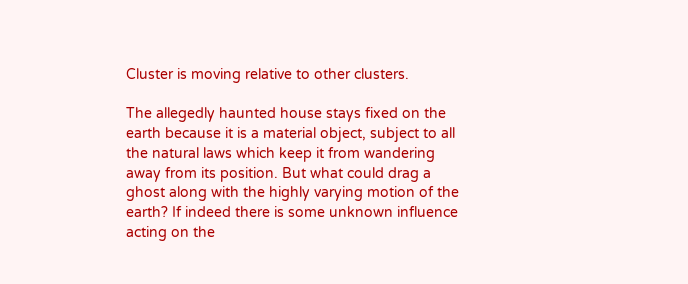Cluster is moving relative to other clusters.

The allegedly haunted house stays fixed on the earth because it is a material object, subject to all the natural laws which keep it from wandering away from its position. But what could drag a ghost along with the highly varying motion of the earth? If indeed there is some unknown influence acting on the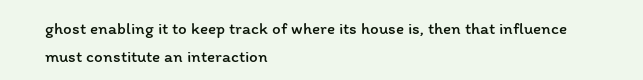ghost enabling it to keep track of where its house is, then that influence must constitute an interaction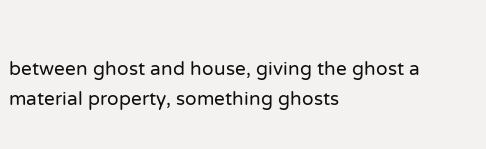between ghost and house, giving the ghost a material property, something ghosts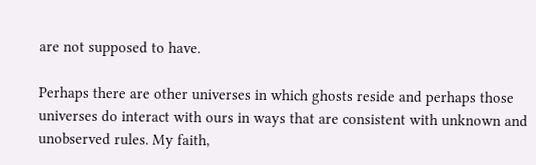are not supposed to have.

Perhaps there are other universes in which ghosts reside and perhaps those universes do interact with ours in ways that are consistent with unknown and unobserved rules. My faith,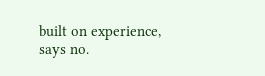built on experience, says no.